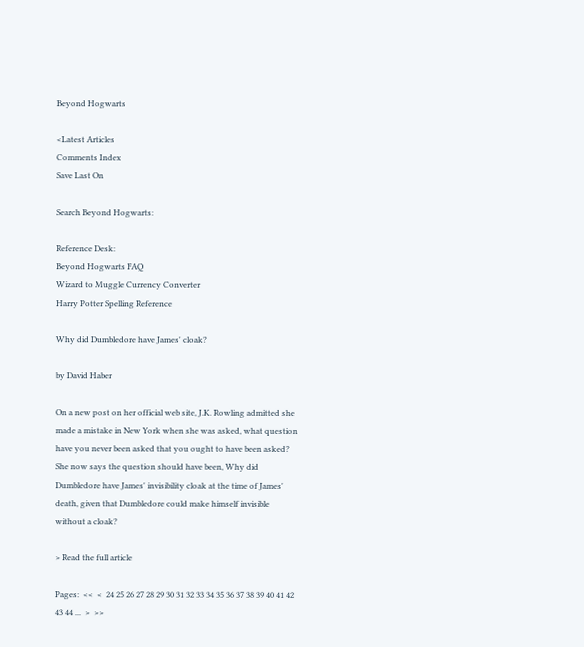Beyond Hogwarts

<Latest Articles
Comments Index
Save Last On

Search Beyond Hogwarts:

Reference Desk:
Beyond Hogwarts FAQ
Wizard to Muggle Currency Converter
Harry Potter Spelling Reference

Why did Dumbledore have James' cloak?

by David Haber

On a new post on her official web site, J.K. Rowling admitted she made a mistake in New York when she was asked, what question have you never been asked that you ought to have been asked? She now says the question should have been, Why did Dumbledore have James' invisibility cloak at the time of James' death, given that Dumbledore could make himself invisible without a cloak?

> Read the full article

Pages:  <<  <  24 25 26 27 28 29 30 31 32 33 34 35 36 37 38 39 40 41 42 43 44 ...  >  >>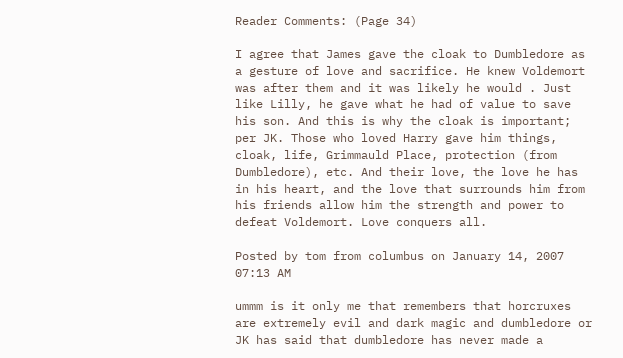Reader Comments: (Page 34)

I agree that James gave the cloak to Dumbledore as a gesture of love and sacrifice. He knew Voldemort was after them and it was likely he would . Just like Lilly, he gave what he had of value to save his son. And this is why the cloak is important; per JK. Those who loved Harry gave him things, cloak, life, Grimmauld Place, protection (from Dumbledore), etc. And their love, the love he has in his heart, and the love that surrounds him from his friends allow him the strength and power to defeat Voldemort. Love conquers all.

Posted by tom from columbus on January 14, 2007 07:13 AM

ummm is it only me that remembers that horcruxes are extremely evil and dark magic and dumbledore or JK has said that dumbledore has never made a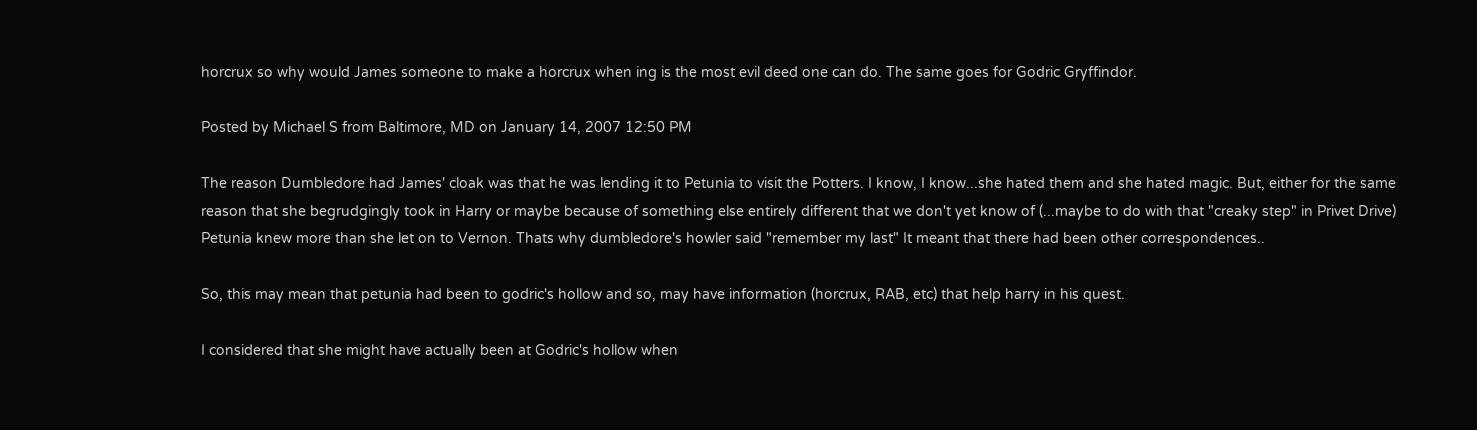horcrux so why would James someone to make a horcrux when ing is the most evil deed one can do. The same goes for Godric Gryffindor.

Posted by Michael S from Baltimore, MD on January 14, 2007 12:50 PM

The reason Dumbledore had James' cloak was that he was lending it to Petunia to visit the Potters. I know, I know...she hated them and she hated magic. But, either for the same reason that she begrudgingly took in Harry or maybe because of something else entirely different that we don't yet know of (...maybe to do with that "creaky step" in Privet Drive) Petunia knew more than she let on to Vernon. Thats why dumbledore's howler said "remember my last" It meant that there had been other correspondences..

So, this may mean that petunia had been to godric's hollow and so, may have information (horcrux, RAB, etc) that help harry in his quest.

I considered that she might have actually been at Godric's hollow when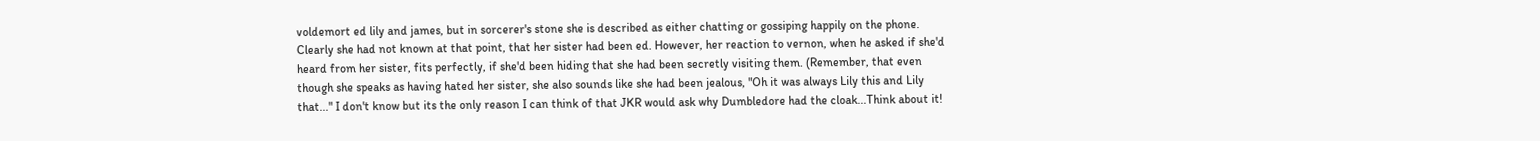voldemort ed lily and james, but in sorcerer's stone she is described as either chatting or gossiping happily on the phone. Clearly she had not known at that point, that her sister had been ed. However, her reaction to vernon, when he asked if she'd heard from her sister, fits perfectly, if she'd been hiding that she had been secretly visiting them. (Remember, that even though she speaks as having hated her sister, she also sounds like she had been jealous, "Oh it was always Lily this and Lily that..." I don't know but its the only reason I can think of that JKR would ask why Dumbledore had the cloak...Think about it!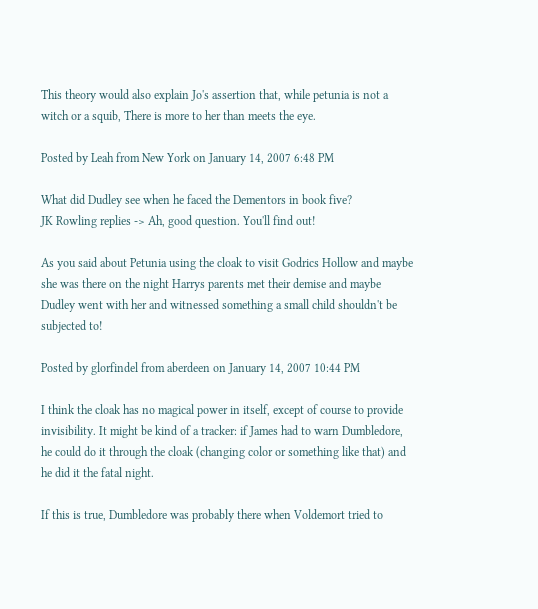This theory would also explain Jo's assertion that, while petunia is not a witch or a squib, There is more to her than meets the eye.

Posted by Leah from New York on January 14, 2007 6:48 PM

What did Dudley see when he faced the Dementors in book five?
JK Rowling replies -> Ah, good question. You'll find out!

As you said about Petunia using the cloak to visit Godrics Hollow and maybe she was there on the night Harrys parents met their demise and maybe Dudley went with her and witnessed something a small child shouldn't be subjected to!

Posted by glorfindel from aberdeen on January 14, 2007 10:44 PM

I think the cloak has no magical power in itself, except of course to provide invisibility. It might be kind of a tracker: if James had to warn Dumbledore, he could do it through the cloak (changing color or something like that) and he did it the fatal night.

If this is true, Dumbledore was probably there when Voldemort tried to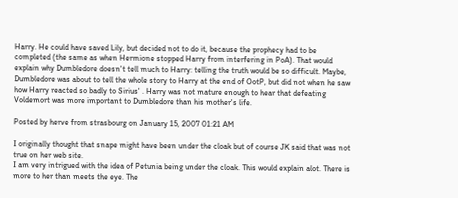Harry. He could have saved Lily, but decided not to do it, because the prophecy had to be completed (the same as when Hermione stopped Harry from interfering in PoA). That would explain why Dumbledore doesn't tell much to Harry: telling the truth would be so difficult. Maybe, Dumbledore was about to tell the whole story to Harry at the end of OotP, but did not when he saw how Harry reacted so badly to Sirius' . Harry was not mature enough to hear that defeating Voldemort was more important to Dumbledore than his mother's life.

Posted by herve from strasbourg on January 15, 2007 01:21 AM

I originally thought that snape might have been under the cloak but of course JK said that was not true on her web site.
I am very intrigued with the idea of Petunia being under the cloak. This would explain alot. There is more to her than meets the eye. The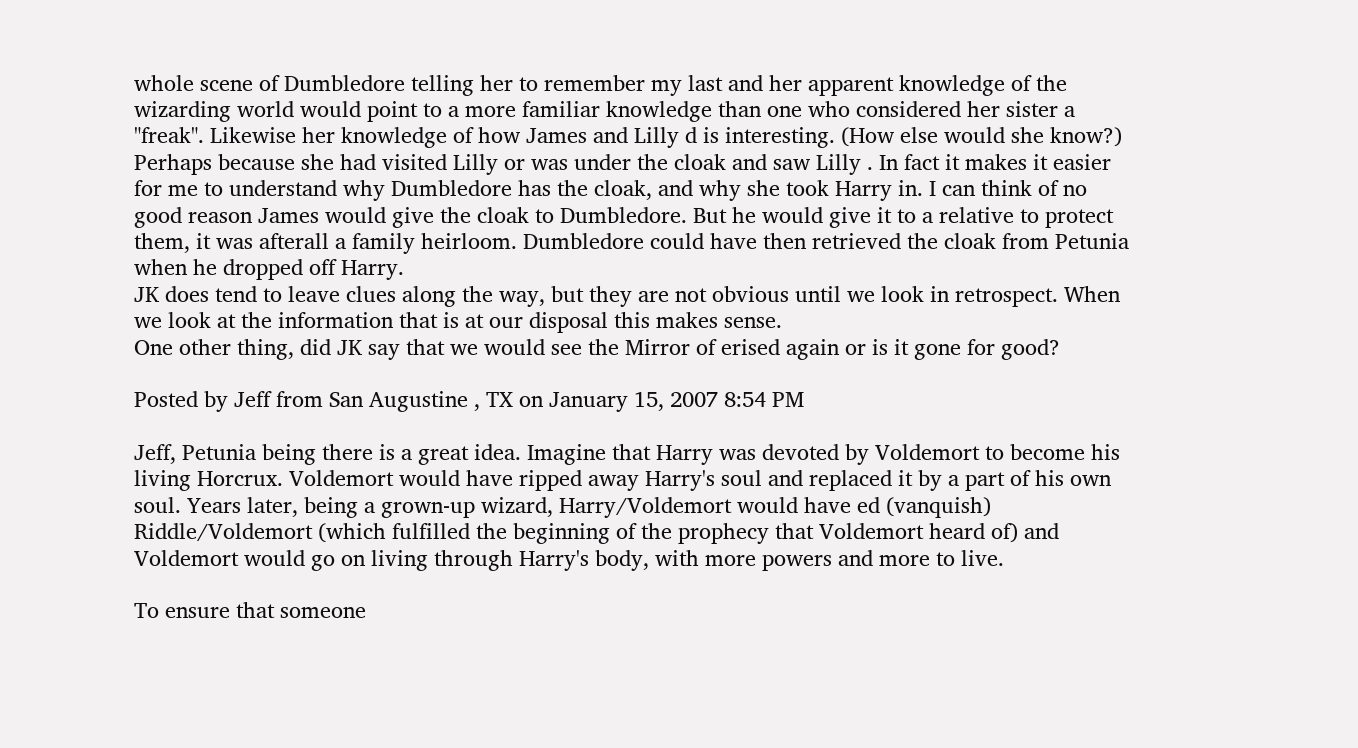whole scene of Dumbledore telling her to remember my last and her apparent knowledge of the wizarding world would point to a more familiar knowledge than one who considered her sister a "freak". Likewise her knowledge of how James and Lilly d is interesting. (How else would she know?) Perhaps because she had visited Lilly or was under the cloak and saw Lilly . In fact it makes it easier for me to understand why Dumbledore has the cloak, and why she took Harry in. I can think of no good reason James would give the cloak to Dumbledore. But he would give it to a relative to protect them, it was afterall a family heirloom. Dumbledore could have then retrieved the cloak from Petunia when he dropped off Harry.
JK does tend to leave clues along the way, but they are not obvious until we look in retrospect. When we look at the information that is at our disposal this makes sense.
One other thing, did JK say that we would see the Mirror of erised again or is it gone for good?

Posted by Jeff from San Augustine , TX on January 15, 2007 8:54 PM

Jeff, Petunia being there is a great idea. Imagine that Harry was devoted by Voldemort to become his living Horcrux. Voldemort would have ripped away Harry's soul and replaced it by a part of his own soul. Years later, being a grown-up wizard, Harry/Voldemort would have ed (vanquish) Riddle/Voldemort (which fulfilled the beginning of the prophecy that Voldemort heard of) and Voldemort would go on living through Harry's body, with more powers and more to live.

To ensure that someone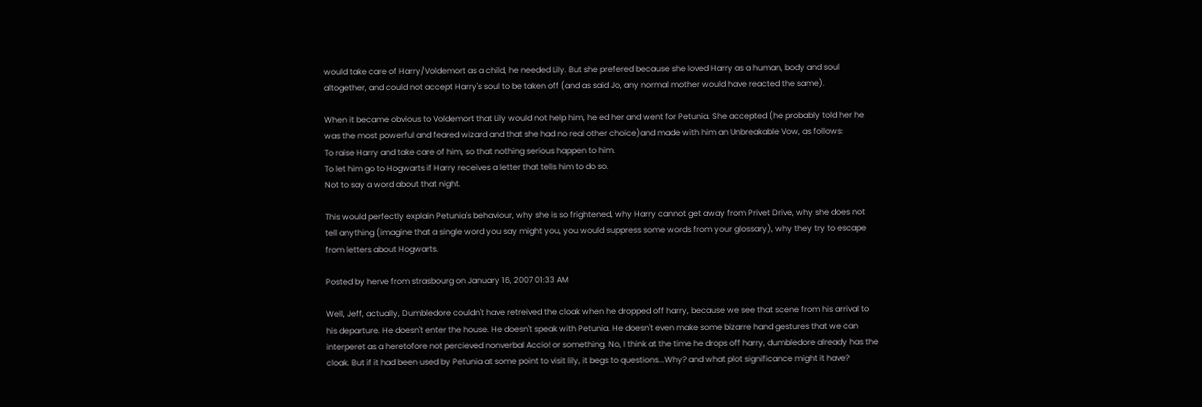would take care of Harry/Voldemort as a child, he needed Lily. But she prefered because she loved Harry as a human, body and soul altogether, and could not accept Harry's soul to be taken off (and as said Jo, any normal mother would have reacted the same).

When it became obvious to Voldemort that Lily would not help him, he ed her and went for Petunia. She accepted (he probably told her he was the most powerful and feared wizard and that she had no real other choice)and made with him an Unbreakable Vow, as follows:
To raise Harry and take care of him, so that nothing serious happen to him.
To let him go to Hogwarts if Harry receives a letter that tells him to do so.
Not to say a word about that night.

This would perfectly explain Petunia's behaviour, why she is so frightened, why Harry cannot get away from Privet Drive, why she does not tell anything (imagine that a single word you say might you, you would suppress some words from your glossary), why they try to escape from letters about Hogwarts.

Posted by herve from strasbourg on January 16, 2007 01:33 AM

Well, Jeff, actually, Dumbledore couldn't have retreived the cloak when he dropped off harry, because we see that scene from his arrival to his departure. He doesn't enter the house. He doesn't speak with Petunia. He doesn't even make some bizarre hand gestures that we can interperet as a heretofore not percieved nonverbal Accio! or something. No, I think at the time he drops off harry, dumbledore already has the cloak. But if it had been used by Petunia at some point to visit lily, it begs to questions...Why? and what plot significance might it have?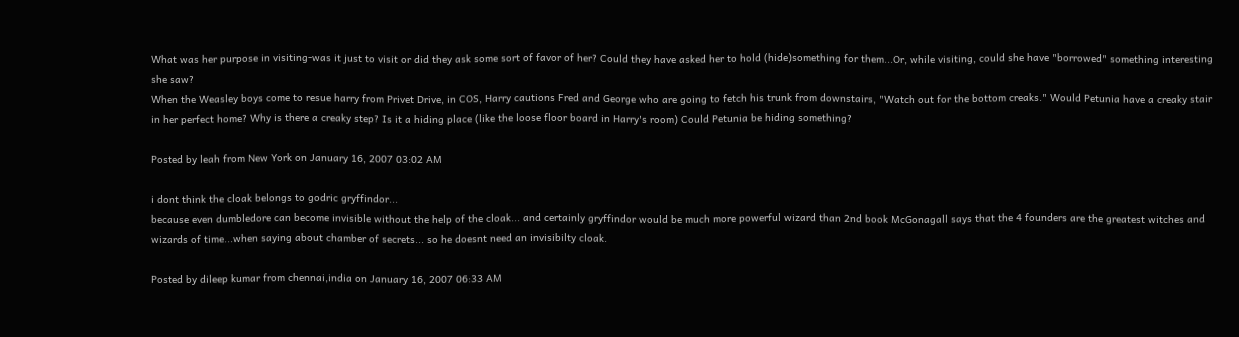What was her purpose in visiting-was it just to visit or did they ask some sort of favor of her? Could they have asked her to hold (hide)something for them...Or, while visiting, could she have "borrowed" something interesting she saw?
When the Weasley boys come to resue harry from Privet Drive, in COS, Harry cautions Fred and George who are going to fetch his trunk from downstairs, "Watch out for the bottom creaks." Would Petunia have a creaky stair in her perfect home? Why is there a creaky step? Is it a hiding place (like the loose floor board in Harry's room) Could Petunia be hiding something?

Posted by leah from New York on January 16, 2007 03:02 AM

i dont think the cloak belongs to godric gryffindor...
because even dumbledore can become invisible without the help of the cloak... and certainly gryffindor would be much more powerful wizard than 2nd book McGonagall says that the 4 founders are the greatest witches and wizards of time...when saying about chamber of secrets... so he doesnt need an invisibilty cloak.

Posted by dileep kumar from chennai,india on January 16, 2007 06:33 AM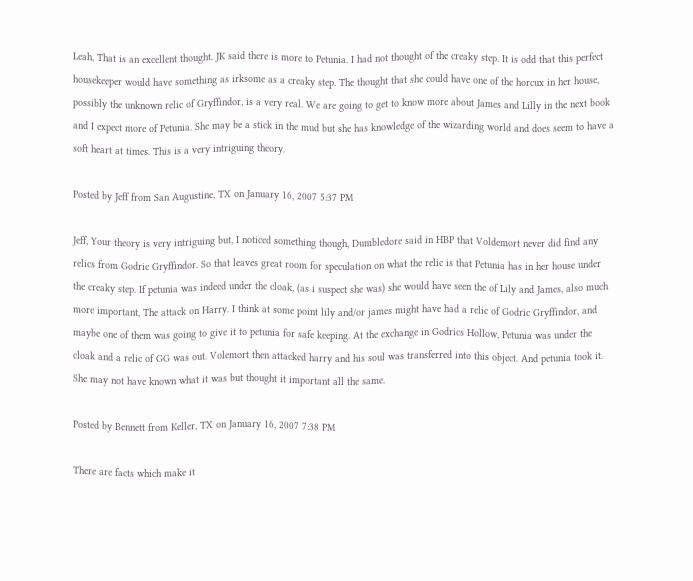Leah, That is an excellent thought. JK said there is more to Petunia. I had not thought of the creaky step. It is odd that this perfect housekeeper would have something as irksome as a creaky step. The thought that she could have one of the horcux in her house, possibly the unknown relic of Gryffindor, is a very real. We are going to get to know more about James and Lilly in the next book and I expect more of Petunia. She may be a stick in the mud but she has knowledge of the wizarding world and does seem to have a soft heart at times. This is a very intriguing theory.

Posted by Jeff from San Augustine, TX on January 16, 2007 5:37 PM

Jeff, Your theory is very intriguing but, I noticed something though, Dumbledore said in HBP that Voldemort never did find any relics from Godric Gryffindor. So that leaves great room for speculation on what the relic is that Petunia has in her house under the creaky step. If petunia was indeed under the cloak, (as i suspect she was) she would have seen the of Lily and James, also much more important, The attack on Harry. I think at some point lily and/or james might have had a relic of Godric Gryffindor, and maybe one of them was going to give it to petunia for safe keeping. At the exchange in Godrics Hollow, Petunia was under the cloak and a relic of GG was out. Volemort then attacked harry and his soul was transferred into this object. And petunia took it. She may not have known what it was but thought it important all the same.

Posted by Bennett from Keller, TX on January 16, 2007 7:38 PM

There are facts which make it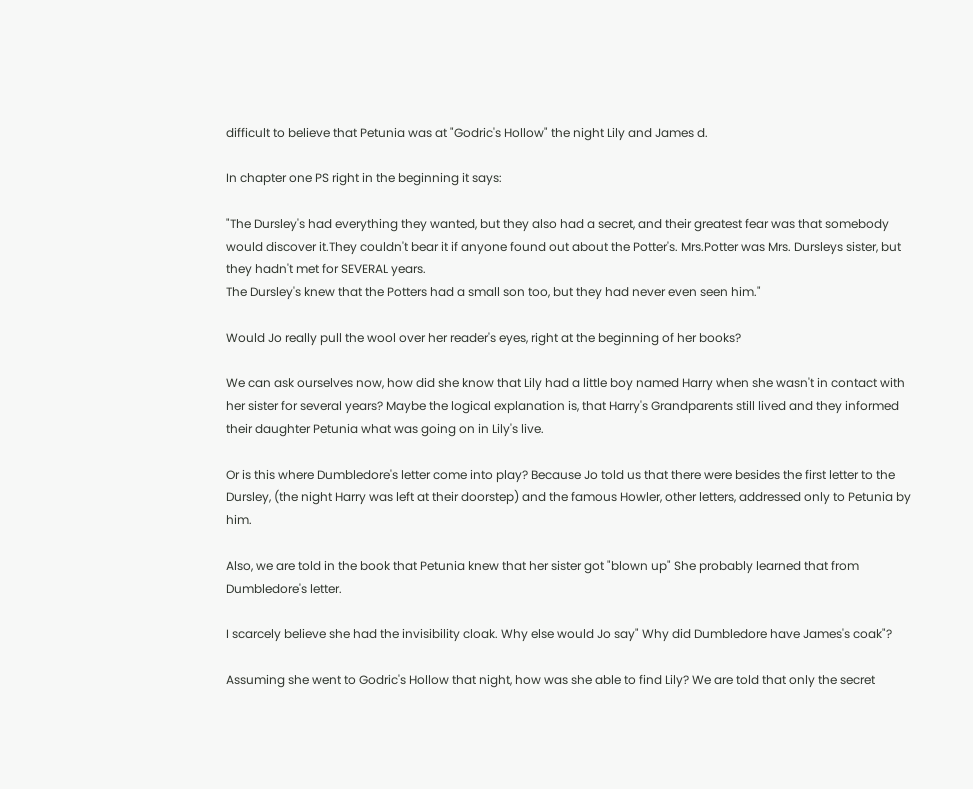difficult to believe that Petunia was at "Godric's Hollow" the night Lily and James d.

In chapter one PS right in the beginning it says:

"The Dursley's had everything they wanted, but they also had a secret, and their greatest fear was that somebody would discover it.They couldn't bear it if anyone found out about the Potter's. Mrs.Potter was Mrs. Dursleys sister, but they hadn't met for SEVERAL years.
The Dursley's knew that the Potters had a small son too, but they had never even seen him."

Would Jo really pull the wool over her reader's eyes, right at the beginning of her books?

We can ask ourselves now, how did she know that Lily had a little boy named Harry when she wasn't in contact with her sister for several years? Maybe the logical explanation is, that Harry's Grandparents still lived and they informed their daughter Petunia what was going on in Lily's live.

Or is this where Dumbledore's letter come into play? Because Jo told us that there were besides the first letter to the Dursley, (the night Harry was left at their doorstep) and the famous Howler, other letters, addressed only to Petunia by him.

Also, we are told in the book that Petunia knew that her sister got "blown up" She probably learned that from Dumbledore's letter.

I scarcely believe she had the invisibility cloak. Why else would Jo say" Why did Dumbledore have James's coak"?

Assuming she went to Godric's Hollow that night, how was she able to find Lily? We are told that only the secret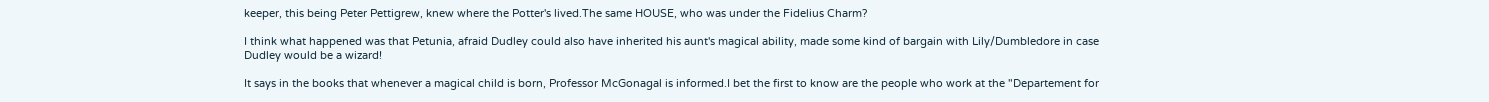keeper, this being Peter Pettigrew, knew where the Potter's lived.The same HOUSE, who was under the Fidelius Charm?

I think what happened was that Petunia, afraid Dudley could also have inherited his aunt's magical ability, made some kind of bargain with Lily/Dumbledore in case Dudley would be a wizard!

It says in the books that whenever a magical child is born, Professor McGonagal is informed.I bet the first to know are the people who work at the "Departement for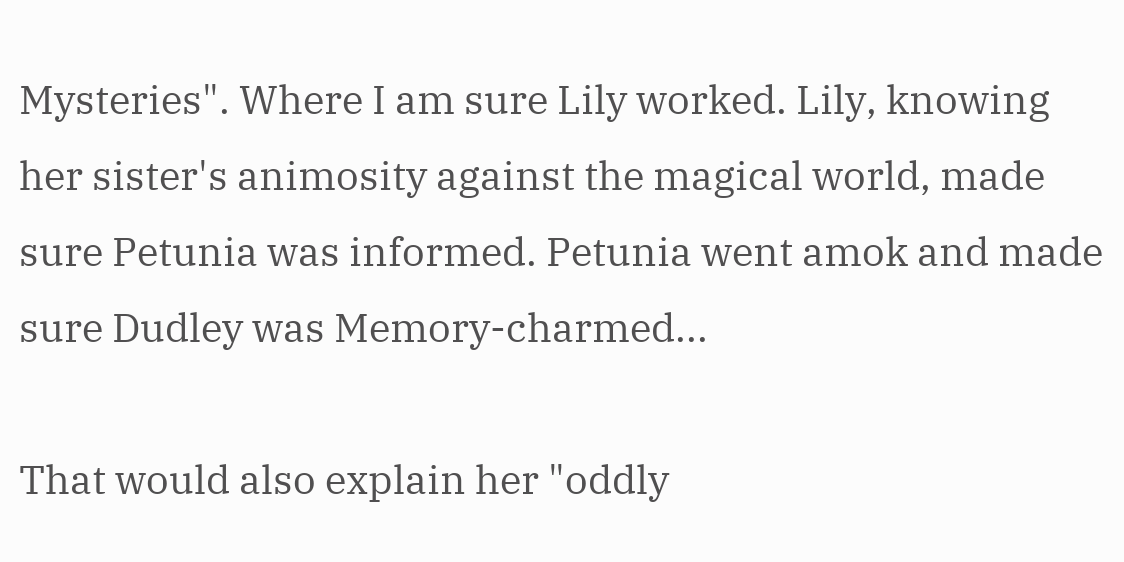Mysteries". Where I am sure Lily worked. Lily, knowing her sister's animosity against the magical world, made sure Petunia was informed. Petunia went amok and made sure Dudley was Memory-charmed...

That would also explain her "oddly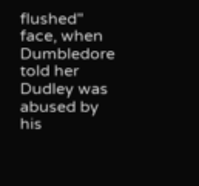flushed" face, when Dumbledore told her Dudley was abused by his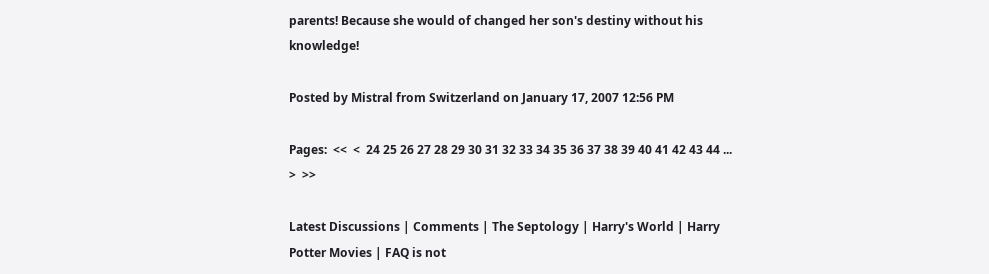parents! Because she would of changed her son's destiny without his knowledge!

Posted by Mistral from Switzerland on January 17, 2007 12:56 PM

Pages:  <<  <  24 25 26 27 28 29 30 31 32 33 34 35 36 37 38 39 40 41 42 43 44 ...  >  >>

Latest Discussions | Comments | The Septology | Harry's World | Harry Potter Movies | FAQ is not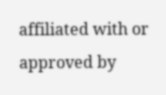affiliated with or approved by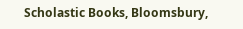Scholastic Books, Bloomsbury,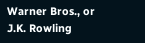Warner Bros., or J.K. Rowling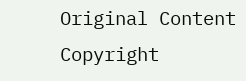Original Content Copyright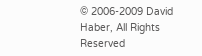© 2006-2009 David Haber, All Rights Reserved